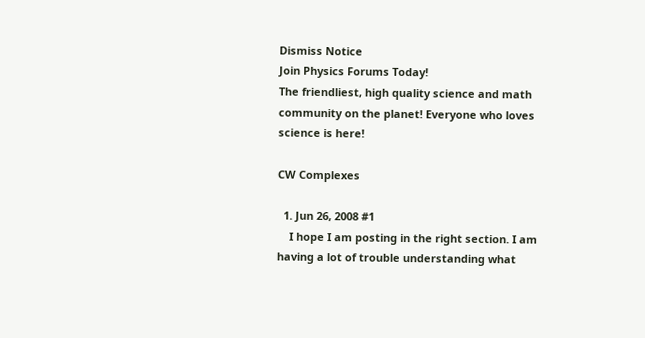Dismiss Notice
Join Physics Forums Today!
The friendliest, high quality science and math community on the planet! Everyone who loves science is here!

CW Complexes

  1. Jun 26, 2008 #1
    I hope I am posting in the right section. I am having a lot of trouble understanding what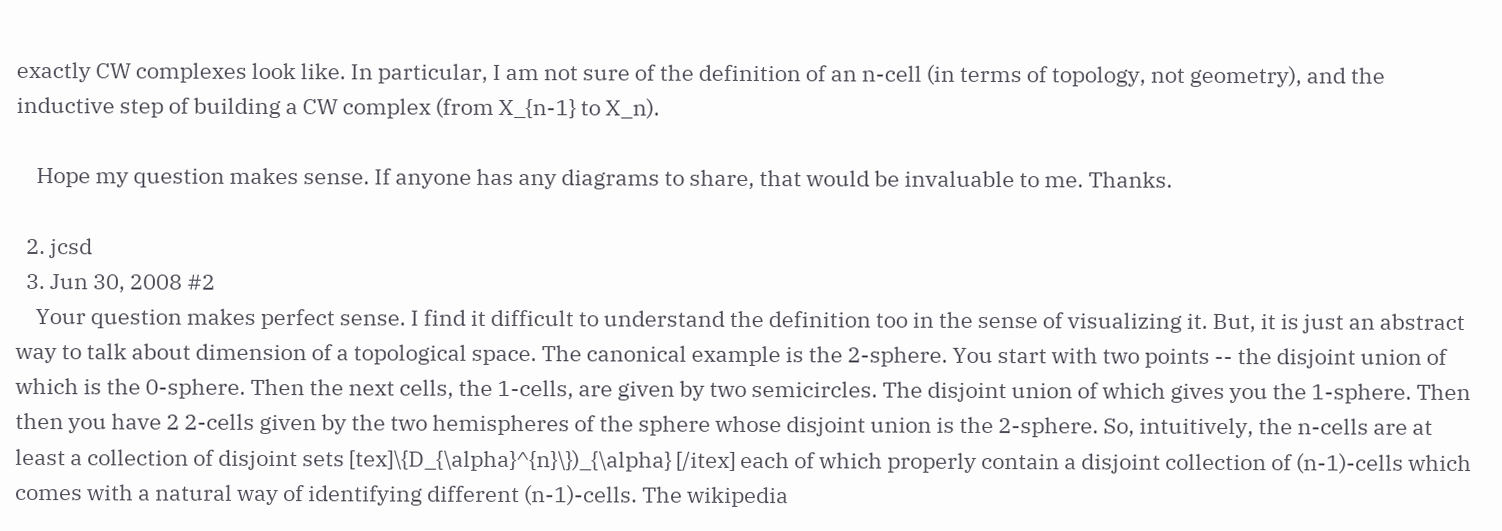exactly CW complexes look like. In particular, I am not sure of the definition of an n-cell (in terms of topology, not geometry), and the inductive step of building a CW complex (from X_{n-1} to X_n).

    Hope my question makes sense. If anyone has any diagrams to share, that would be invaluable to me. Thanks.

  2. jcsd
  3. Jun 30, 2008 #2
    Your question makes perfect sense. I find it difficult to understand the definition too in the sense of visualizing it. But, it is just an abstract way to talk about dimension of a topological space. The canonical example is the 2-sphere. You start with two points -- the disjoint union of which is the 0-sphere. Then the next cells, the 1-cells, are given by two semicircles. The disjoint union of which gives you the 1-sphere. Then then you have 2 2-cells given by the two hemispheres of the sphere whose disjoint union is the 2-sphere. So, intuitively, the n-cells are at least a collection of disjoint sets [tex]\{D_{\alpha}^{n}\})_{\alpha} [/itex] each of which properly contain a disjoint collection of (n-1)-cells which comes with a natural way of identifying different (n-1)-cells. The wikipedia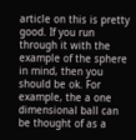article on this is pretty good. If you run through it with the example of the sphere in mind, then you should be ok. For example, the a one dimensional ball can be thought of as a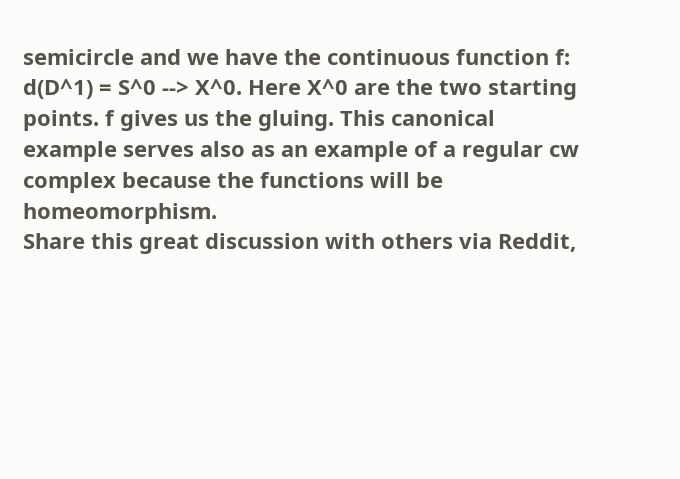semicircle and we have the continuous function f: d(D^1) = S^0 --> X^0. Here X^0 are the two starting points. f gives us the gluing. This canonical example serves also as an example of a regular cw complex because the functions will be homeomorphism.
Share this great discussion with others via Reddit,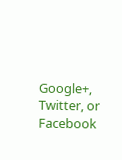Google+, Twitter, or Facebook